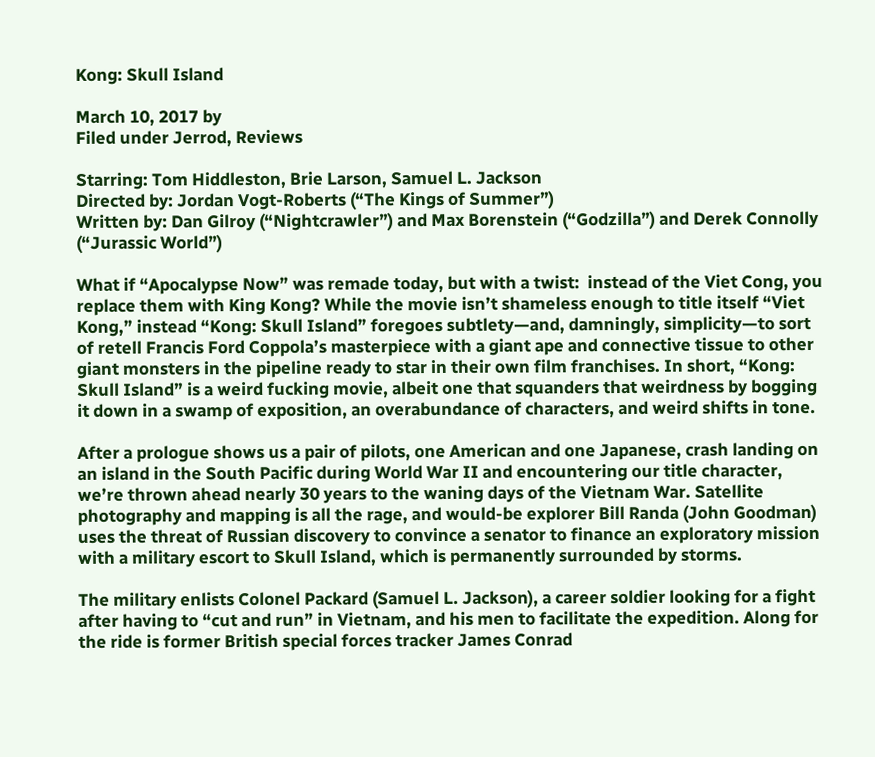Kong: Skull Island

March 10, 2017 by
Filed under Jerrod, Reviews

Starring: Tom Hiddleston, Brie Larson, Samuel L. Jackson
Directed by: Jordan Vogt-Roberts (“The Kings of Summer”)
Written by: Dan Gilroy (“Nightcrawler”) and Max Borenstein (“Godzilla”) and Derek Connolly (“Jurassic World”)

What if “Apocalypse Now” was remade today, but with a twist:  instead of the Viet Cong, you replace them with King Kong? While the movie isn’t shameless enough to title itself “Viet Kong,” instead “Kong: Skull Island” foregoes subtlety—and, damningly, simplicity—to sort of retell Francis Ford Coppola’s masterpiece with a giant ape and connective tissue to other giant monsters in the pipeline ready to star in their own film franchises. In short, “Kong: Skull Island” is a weird fucking movie, albeit one that squanders that weirdness by bogging it down in a swamp of exposition, an overabundance of characters, and weird shifts in tone.

After a prologue shows us a pair of pilots, one American and one Japanese, crash landing on an island in the South Pacific during World War II and encountering our title character, we’re thrown ahead nearly 30 years to the waning days of the Vietnam War. Satellite photography and mapping is all the rage, and would-be explorer Bill Randa (John Goodman) uses the threat of Russian discovery to convince a senator to finance an exploratory mission with a military escort to Skull Island, which is permanently surrounded by storms.

The military enlists Colonel Packard (Samuel L. Jackson), a career soldier looking for a fight after having to “cut and run” in Vietnam, and his men to facilitate the expedition. Along for the ride is former British special forces tracker James Conrad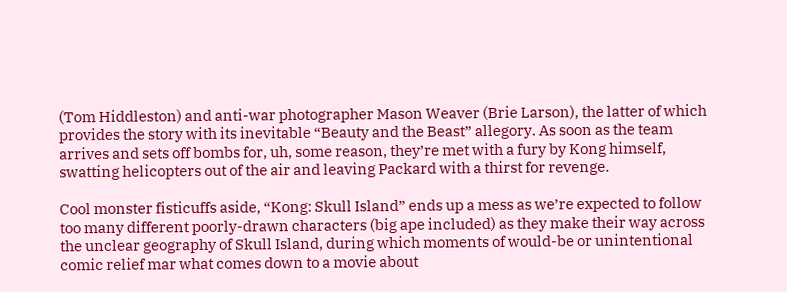(Tom Hiddleston) and anti-war photographer Mason Weaver (Brie Larson), the latter of which provides the story with its inevitable “Beauty and the Beast” allegory. As soon as the team arrives and sets off bombs for, uh, some reason, they’re met with a fury by Kong himself, swatting helicopters out of the air and leaving Packard with a thirst for revenge.

Cool monster fisticuffs aside, “Kong: Skull Island” ends up a mess as we’re expected to follow too many different poorly-drawn characters (big ape included) as they make their way across the unclear geography of Skull Island, during which moments of would-be or unintentional comic relief mar what comes down to a movie about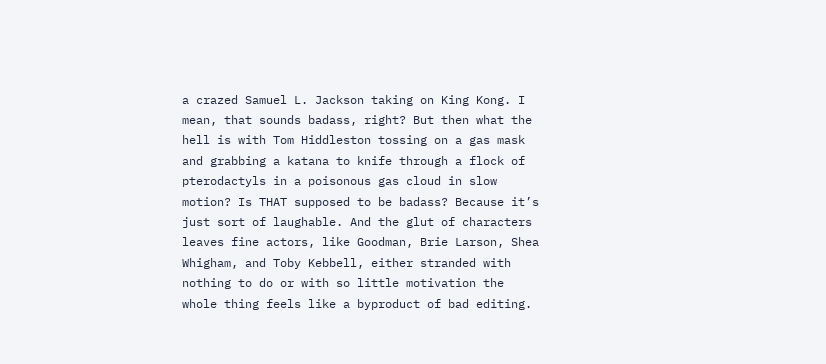a crazed Samuel L. Jackson taking on King Kong. I mean, that sounds badass, right? But then what the hell is with Tom Hiddleston tossing on a gas mask and grabbing a katana to knife through a flock of pterodactyls in a poisonous gas cloud in slow motion? Is THAT supposed to be badass? Because it’s just sort of laughable. And the glut of characters leaves fine actors, like Goodman, Brie Larson, Shea Whigham, and Toby Kebbell, either stranded with nothing to do or with so little motivation the whole thing feels like a byproduct of bad editing.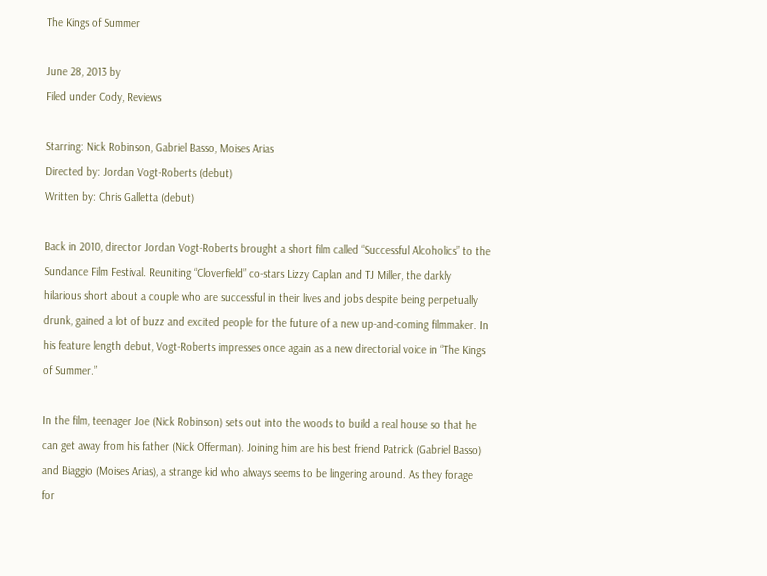The Kings of Summer

June 28, 2013 by
Filed under Cody, Reviews

Starring: Nick Robinson, Gabriel Basso, Moises Arias
Directed by: Jordan Vogt-Roberts (debut)
Written by: Chris Galletta (debut)

Back in 2010, director Jordan Vogt-Roberts brought a short film called “Successful Alcoholics” to the Sundance Film Festival. Reuniting “Cloverfield” co-stars Lizzy Caplan and TJ Miller, the darkly hilarious short about a couple who are successful in their lives and jobs despite being perpetually drunk, gained a lot of buzz and excited people for the future of a new up-and-coming filmmaker. In his feature length debut, Vogt-Roberts impresses once again as a new directorial voice in “The Kings of Summer.”

In the film, teenager Joe (Nick Robinson) sets out into the woods to build a real house so that he can get away from his father (Nick Offerman). Joining him are his best friend Patrick (Gabriel Basso) and Biaggio (Moises Arias), a strange kid who always seems to be lingering around. As they forage for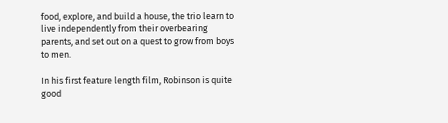food, explore, and build a house, the trio learn to live independently from their overbearing parents, and set out on a quest to grow from boys to men.

In his first feature length film, Robinson is quite good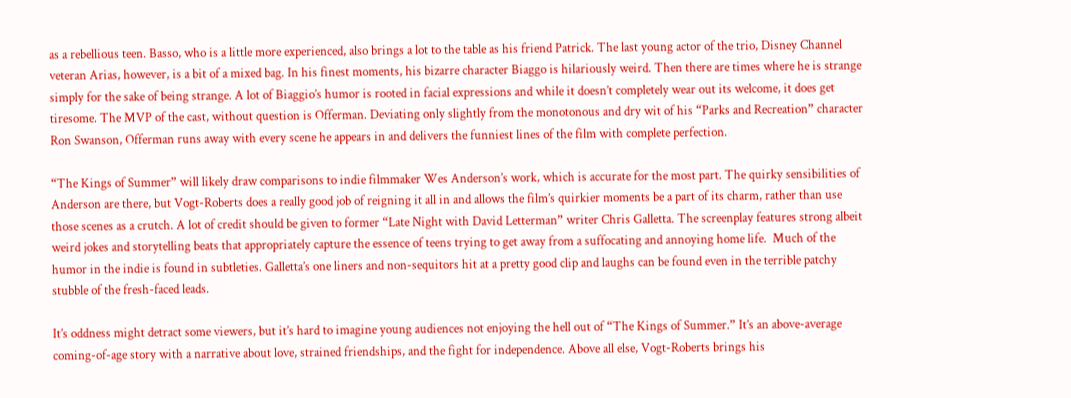as a rebellious teen. Basso, who is a little more experienced, also brings a lot to the table as his friend Patrick. The last young actor of the trio, Disney Channel veteran Arias, however, is a bit of a mixed bag. In his finest moments, his bizarre character Biaggo is hilariously weird. Then there are times where he is strange simply for the sake of being strange. A lot of Biaggio’s humor is rooted in facial expressions and while it doesn’t completely wear out its welcome, it does get tiresome. The MVP of the cast, without question is Offerman. Deviating only slightly from the monotonous and dry wit of his “Parks and Recreation” character Ron Swanson, Offerman runs away with every scene he appears in and delivers the funniest lines of the film with complete perfection.

“The Kings of Summer” will likely draw comparisons to indie filmmaker Wes Anderson’s work, which is accurate for the most part. The quirky sensibilities of Anderson are there, but Vogt-Roberts does a really good job of reigning it all in and allows the film’s quirkier moments be a part of its charm, rather than use those scenes as a crutch. A lot of credit should be given to former “Late Night with David Letterman” writer Chris Galletta. The screenplay features strong albeit weird jokes and storytelling beats that appropriately capture the essence of teens trying to get away from a suffocating and annoying home life.  Much of the humor in the indie is found in subtleties. Galletta’s one liners and non-sequitors hit at a pretty good clip and laughs can be found even in the terrible patchy stubble of the fresh-faced leads.

It’s oddness might detract some viewers, but it’s hard to imagine young audiences not enjoying the hell out of “The Kings of Summer.” It’s an above-average coming-of-age story with a narrative about love, strained friendships, and the fight for independence. Above all else, Vogt-Roberts brings his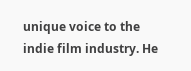unique voice to the indie film industry. He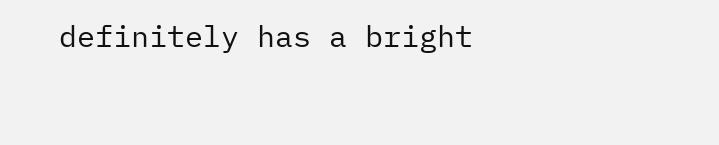definitely has a bright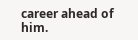career ahead of him.